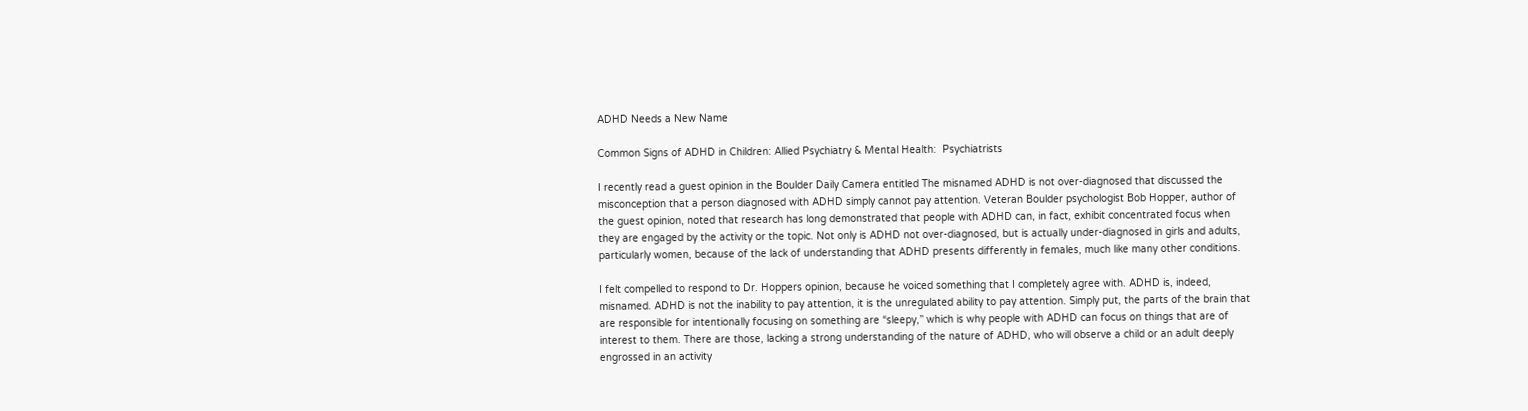ADHD Needs a New Name

Common Signs of ADHD in Children: Allied Psychiatry & Mental Health:  Psychiatrists

I recently read a guest opinion in the Boulder Daily Camera entitled The misnamed ADHD is not over-diagnosed that discussed the misconception that a person diagnosed with ADHD simply cannot pay attention. Veteran Boulder psychologist Bob Hopper, author of the guest opinion, noted that research has long demonstrated that people with ADHD can, in fact, exhibit concentrated focus when they are engaged by the activity or the topic. Not only is ADHD not over-diagnosed, but is actually under-diagnosed in girls and adults, particularly women, because of the lack of understanding that ADHD presents differently in females, much like many other conditions.

I felt compelled to respond to Dr. Hoppers opinion, because he voiced something that I completely agree with. ADHD is, indeed, misnamed. ADHD is not the inability to pay attention, it is the unregulated ability to pay attention. Simply put, the parts of the brain that are responsible for intentionally focusing on something are “sleepy,” which is why people with ADHD can focus on things that are of interest to them. There are those, lacking a strong understanding of the nature of ADHD, who will observe a child or an adult deeply engrossed in an activity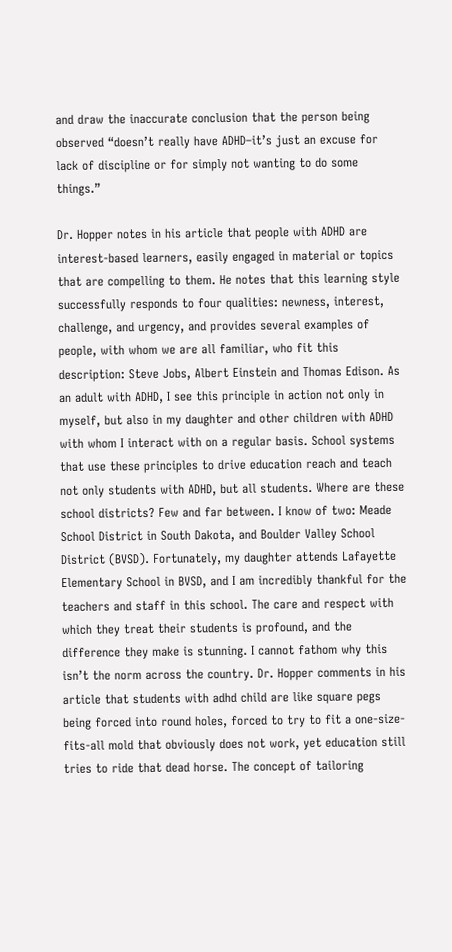and draw the inaccurate conclusion that the person being observed “doesn’t really have ADHD–it’s just an excuse for lack of discipline or for simply not wanting to do some things.”

Dr. Hopper notes in his article that people with ADHD are interest-based learners, easily engaged in material or topics that are compelling to them. He notes that this learning style successfully responds to four qualities: newness, interest, challenge, and urgency, and provides several examples of people, with whom we are all familiar, who fit this description: Steve Jobs, Albert Einstein and Thomas Edison. As an adult with ADHD, I see this principle in action not only in myself, but also in my daughter and other children with ADHD with whom I interact with on a regular basis. School systems that use these principles to drive education reach and teach not only students with ADHD, but all students. Where are these school districts? Few and far between. I know of two: Meade School District in South Dakota, and Boulder Valley School District (BVSD). Fortunately, my daughter attends Lafayette Elementary School in BVSD, and I am incredibly thankful for the teachers and staff in this school. The care and respect with which they treat their students is profound, and the difference they make is stunning. I cannot fathom why this isn’t the norm across the country. Dr. Hopper comments in his article that students with adhd child are like square pegs being forced into round holes, forced to try to fit a one-size-fits-all mold that obviously does not work, yet education still tries to ride that dead horse. The concept of tailoring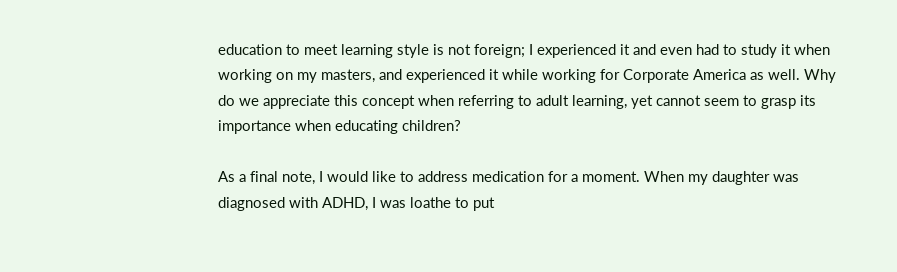education to meet learning style is not foreign; I experienced it and even had to study it when working on my masters, and experienced it while working for Corporate America as well. Why do we appreciate this concept when referring to adult learning, yet cannot seem to grasp its importance when educating children?

As a final note, I would like to address medication for a moment. When my daughter was diagnosed with ADHD, I was loathe to put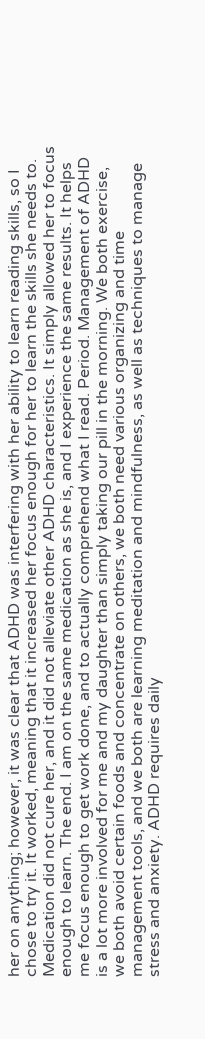her on anything; however, it was clear that ADHD was interfering with her ability to learn reading skills, so I chose to try it. It worked, meaning that it increased her focus enough for her to learn the skills she needs to. Medication did not cure her, and it did not alleviate other ADHD characteristics. It simply allowed her to focus enough to learn. The end. I am on the same medication as she is, and I experience the same results. It helps me focus enough to get work done, and to actually comprehend what I read. Period. Management of ADHD is a lot more involved for me and my daughter than simply taking our pill in the morning. We both exercise, we both avoid certain foods and concentrate on others, we both need various organizing and time management tools, and we both are learning meditation and mindfulness, as well as techniques to manage stress and anxiety. ADHD requires daily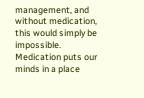management, and without medication, this would simply be impossible. Medication puts our minds in a place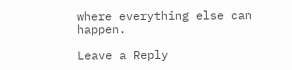where everything else can happen.

Leave a Reply